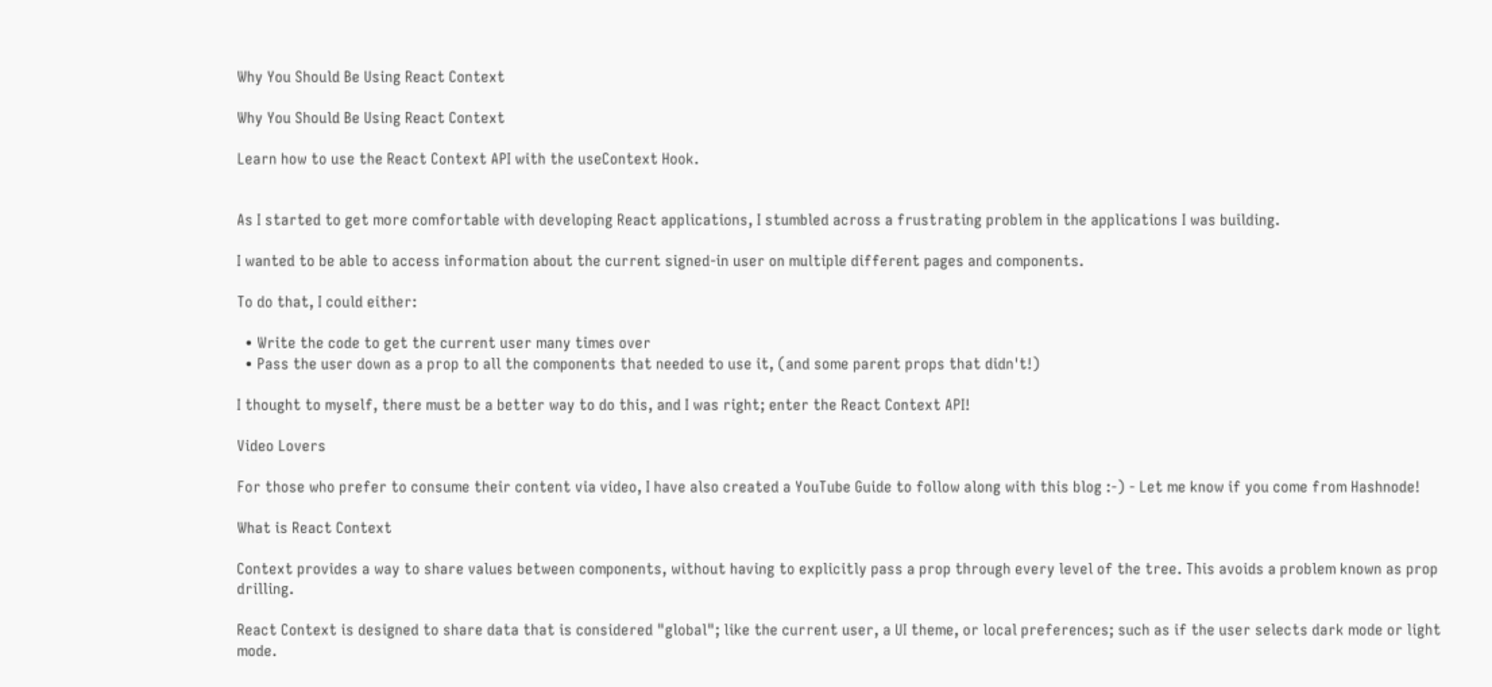Why You Should Be Using React Context

Why You Should Be Using React Context

Learn how to use the React Context API with the useContext Hook.


As I started to get more comfortable with developing React applications, I stumbled across a frustrating problem in the applications I was building.

I wanted to be able to access information about the current signed-in user on multiple different pages and components.

To do that, I could either:

  • Write the code to get the current user many times over
  • Pass the user down as a prop to all the components that needed to use it, (and some parent props that didn't!)

I thought to myself, there must be a better way to do this, and I was right; enter the React Context API!

Video Lovers

For those who prefer to consume their content via video, I have also created a YouTube Guide to follow along with this blog :-) - Let me know if you come from Hashnode!

What is React Context

Context provides a way to share values between components, without having to explicitly pass a prop through every level of the tree. This avoids a problem known as prop drilling.

React Context is designed to share data that is considered "global"; like the current user, a UI theme, or local preferences; such as if the user selects dark mode or light mode.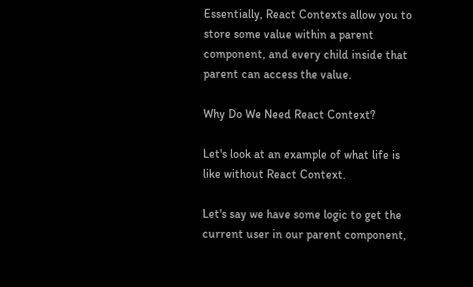Essentially, React Contexts allow you to store some value within a parent component, and every child inside that parent can access the value.

Why Do We Need React Context?

Let's look at an example of what life is like without React Context.

Let's say we have some logic to get the current user in our parent component,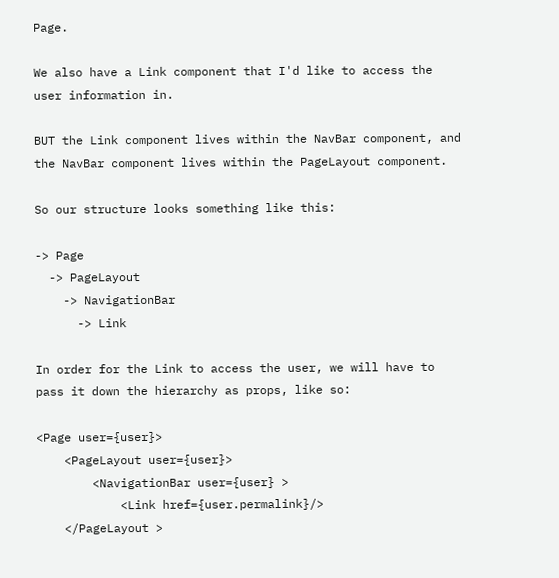Page.

We also have a Link component that I'd like to access the user information in.

BUT the Link component lives within the NavBar component, and the NavBar component lives within the PageLayout component.

So our structure looks something like this:

-> Page
  -> PageLayout
    -> NavigationBar
      -> Link

In order for the Link to access the user, we will have to pass it down the hierarchy as props, like so:

<Page user={user}>
    <PageLayout user={user}>
        <NavigationBar user={user} >
            <Link href={user.permalink}/>
    </PageLayout >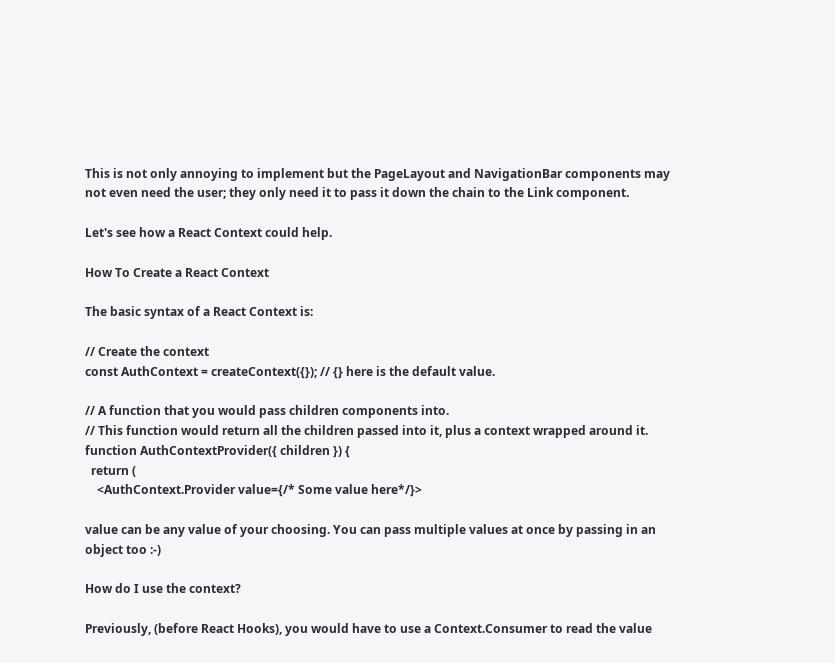This is not only annoying to implement but the PageLayout and NavigationBar components may not even need the user; they only need it to pass it down the chain to the Link component.

Let's see how a React Context could help.

How To Create a React Context

The basic syntax of a React Context is:

// Create the context
const AuthContext = createContext({}); // {} here is the default value.

// A function that you would pass children components into.
// This function would return all the children passed into it, plus a context wrapped around it.
function AuthContextProvider({ children }) {
  return (
    <AuthContext.Provider value={/* Some value here*/}>

value can be any value of your choosing. You can pass multiple values at once by passing in an object too :-)

How do I use the context?

Previously, (before React Hooks), you would have to use a Context.Consumer to read the value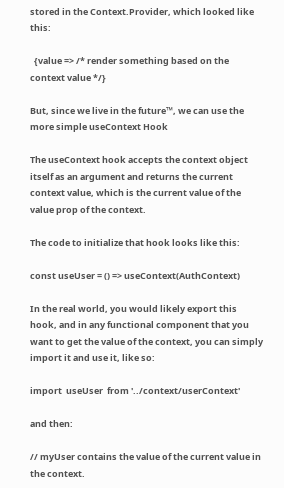stored in the Context.Provider, which looked like this:

  {value => /* render something based on the context value */}

But, since we live in the future™, we can use the more simple useContext Hook

The useContext hook accepts the context object itself as an argument and returns the current context value, which is the current value of the value prop of the context.

The code to initialize that hook looks like this:

const useUser = () => useContext(AuthContext)

In the real world, you would likely export this hook, and in any functional component that you want to get the value of the context, you can simply import it and use it, like so:

import  useUser  from '../context/userContext'

and then:

// myUser contains the value of the current value in the context.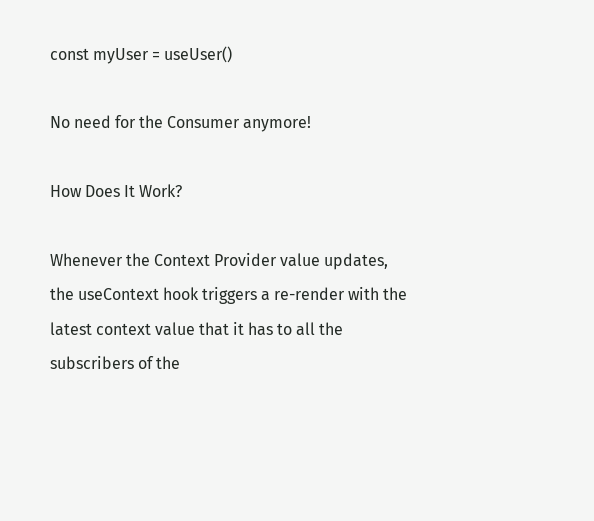const myUser = useUser()

No need for the Consumer anymore!

How Does It Work?

Whenever the Context Provider value updates, the useContext hook triggers a re-render with the latest context value that it has to all the subscribers of the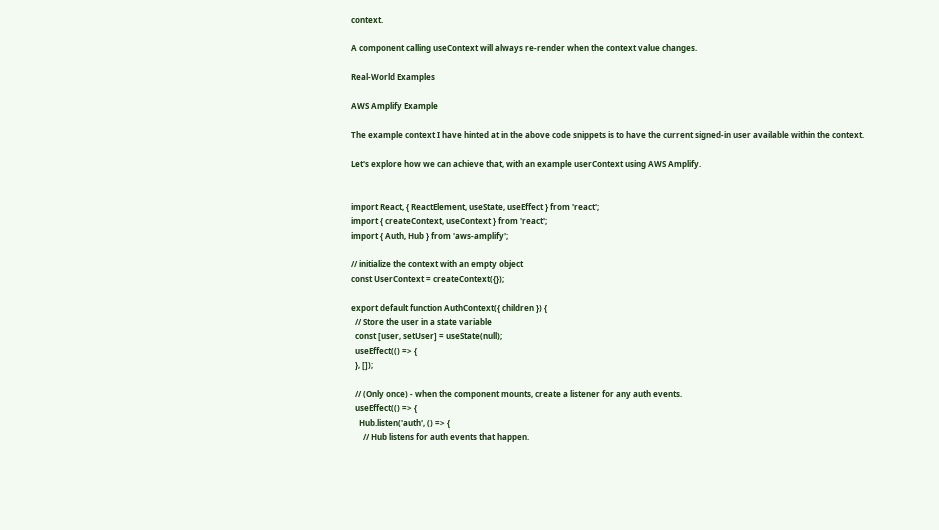context.

A component calling useContext will always re-render when the context value changes.

Real-World Examples

AWS Amplify Example

The example context I have hinted at in the above code snippets is to have the current signed-in user available within the context.

Let's explore how we can achieve that, with an example userContext using AWS Amplify.


import React, { ReactElement, useState, useEffect } from 'react';
import { createContext, useContext } from 'react';
import { Auth, Hub } from 'aws-amplify';

// initialize the context with an empty object
const UserContext = createContext({});

export default function AuthContext({ children }) {
  // Store the user in a state variable
  const [user, setUser] = useState(null);
  useEffect(() => {
  }, []);

  // (Only once) - when the component mounts, create a listener for any auth events.
  useEffect(() => {
    Hub.listen('auth', () => {
      // Hub listens for auth events that happen.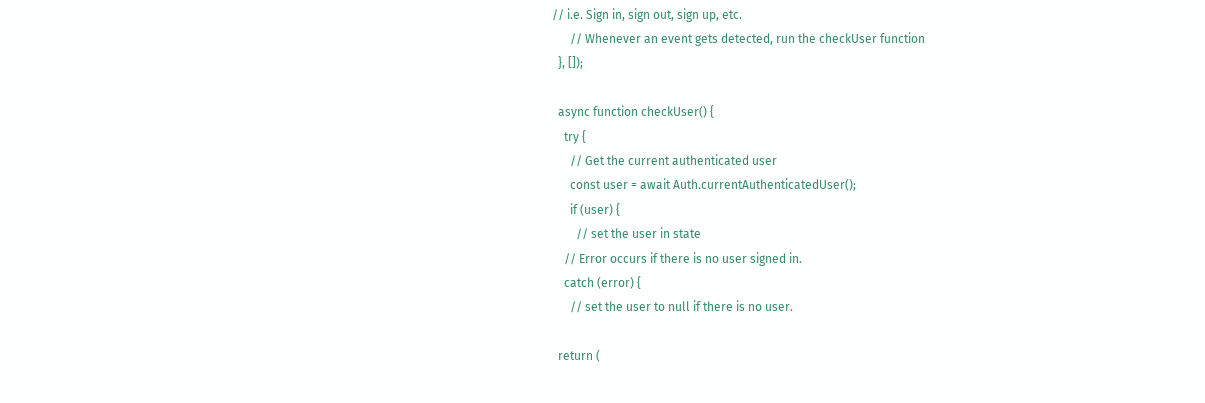// i.e. Sign in, sign out, sign up, etc.
      // Whenever an event gets detected, run the checkUser function
  }, []);

  async function checkUser() {
    try {
      // Get the current authenticated user
      const user = await Auth.currentAuthenticatedUser();
      if (user) {
        // set the user in state
    // Error occurs if there is no user signed in.
    catch (error) {
      // set the user to null if there is no user.

  return (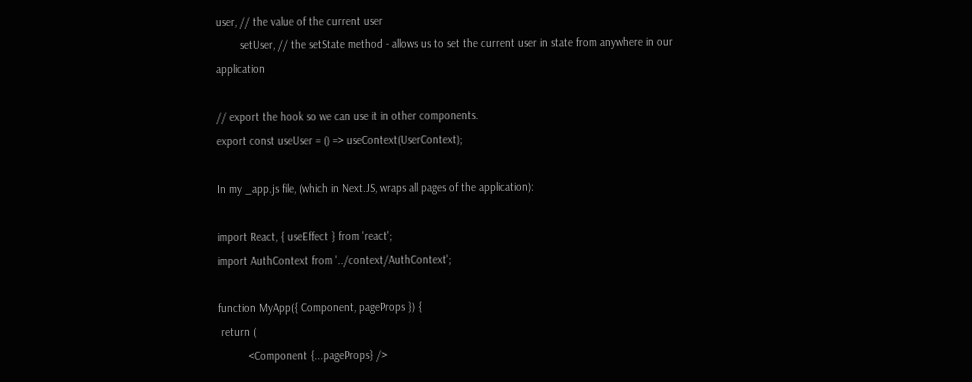user, // the value of the current user
        setUser, // the setState method - allows us to set the current user in state from anywhere in our application

// export the hook so we can use it in other components.
export const useUser = () => useContext(UserContext);

In my _app.js file, (which in Next.JS, wraps all pages of the application):

import React, { useEffect } from 'react';
import AuthContext from '../context/AuthContext';

function MyApp({ Component, pageProps }) {
 return (
          <Component {...pageProps} />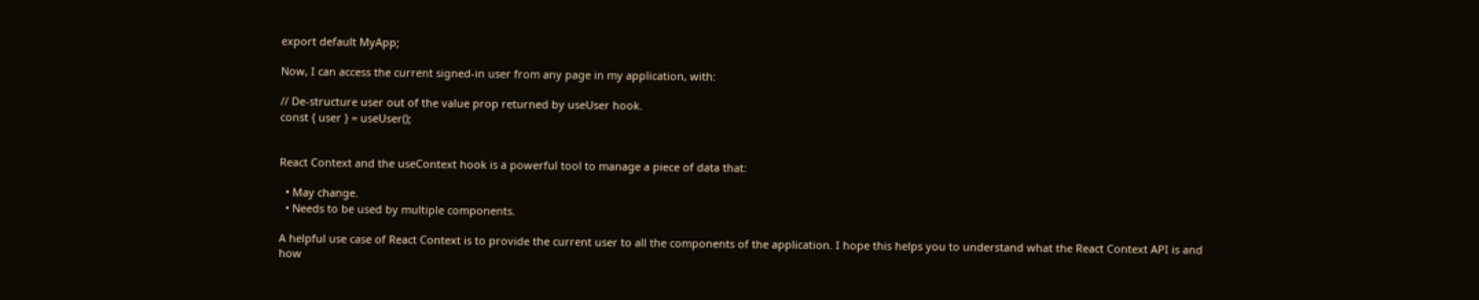export default MyApp;

Now, I can access the current signed-in user from any page in my application, with:

// De-structure user out of the value prop returned by useUser hook.
const { user } = useUser();


React Context and the useContext hook is a powerful tool to manage a piece of data that:

  • May change.
  • Needs to be used by multiple components.

A helpful use case of React Context is to provide the current user to all the components of the application. I hope this helps you to understand what the React Context API is and how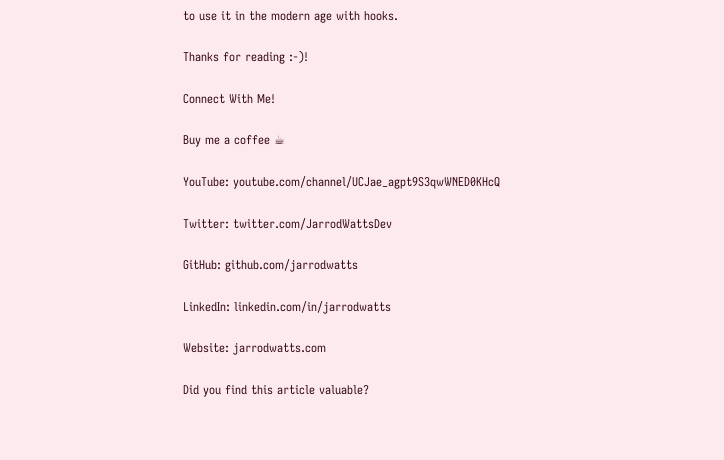to use it in the modern age with hooks.

Thanks for reading :-)!

Connect With Me!

Buy me a coffee ☕

YouTube: youtube.com/channel/UCJae_agpt9S3qwWNED0KHcQ

Twitter: twitter.com/JarrodWattsDev

GitHub: github.com/jarrodwatts

LinkedIn: linkedin.com/in/jarrodwatts

Website: jarrodwatts.com

Did you find this article valuable?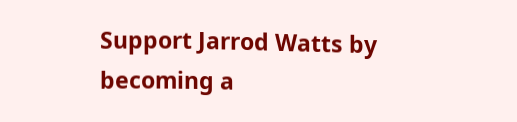Support Jarrod Watts by becoming a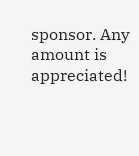sponsor. Any amount is appreciated!